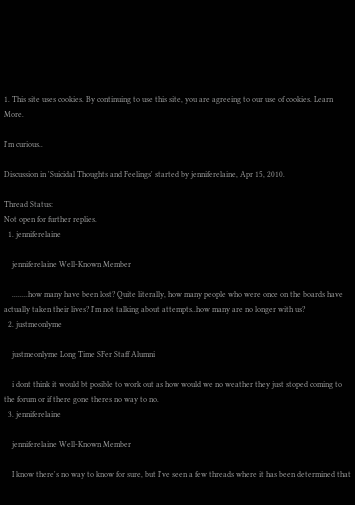1. This site uses cookies. By continuing to use this site, you are agreeing to our use of cookies. Learn More.

I'm curious..

Discussion in 'Suicidal Thoughts and Feelings' started by jenniferelaine, Apr 15, 2010.

Thread Status:
Not open for further replies.
  1. jenniferelaine

    jenniferelaine Well-Known Member

    ........how many have been lost? Quite literally, how many people who were once on the boards have actually taken their lives? I'm not talking about attempts..how many are no longer with us?
  2. justmeonlyme

    justmeonlyme Long Time SFer Staff Alumni

    i dont think it would bt posible to work out as how would we no weather they just stoped coming to the forum or if there gone theres no way to no.
  3. jenniferelaine

    jenniferelaine Well-Known Member

    I know there's no way to know for sure, but I've seen a few threads where it has been determined that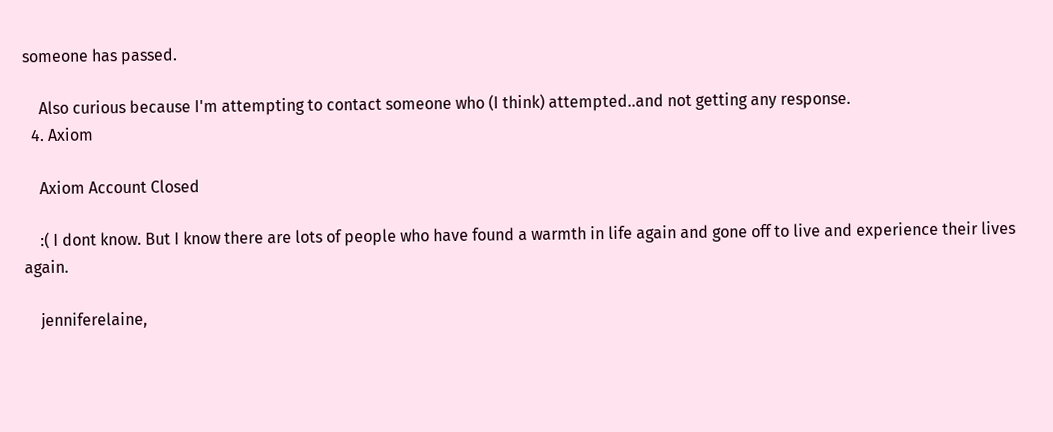someone has passed.

    Also curious because I'm attempting to contact someone who (I think) attempted..and not getting any response.
  4. Axiom

    Axiom Account Closed

    :( I dont know. But I know there are lots of people who have found a warmth in life again and gone off to live and experience their lives again.

    jenniferelaine,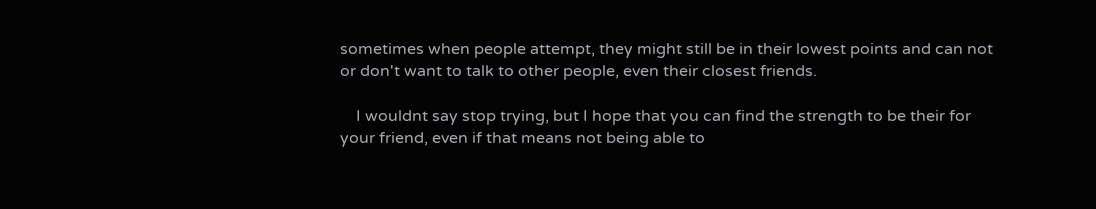sometimes when people attempt, they might still be in their lowest points and can not or don't want to talk to other people, even their closest friends.

    I wouldnt say stop trying, but I hope that you can find the strength to be their for your friend, even if that means not being able to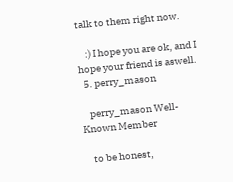talk to them right now.

    :) I hope you are ok, and I hope your friend is aswell.
  5. perry_mason

    perry_mason Well-Known Member

    to be honest,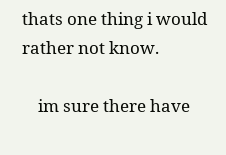thats one thing i would rather not know.

    im sure there have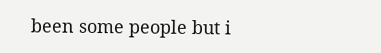been some people but i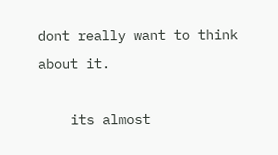dont really want to think about it.

    its almost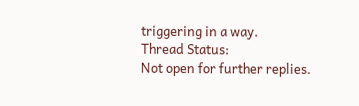triggering in a way.
Thread Status:
Not open for further replies.